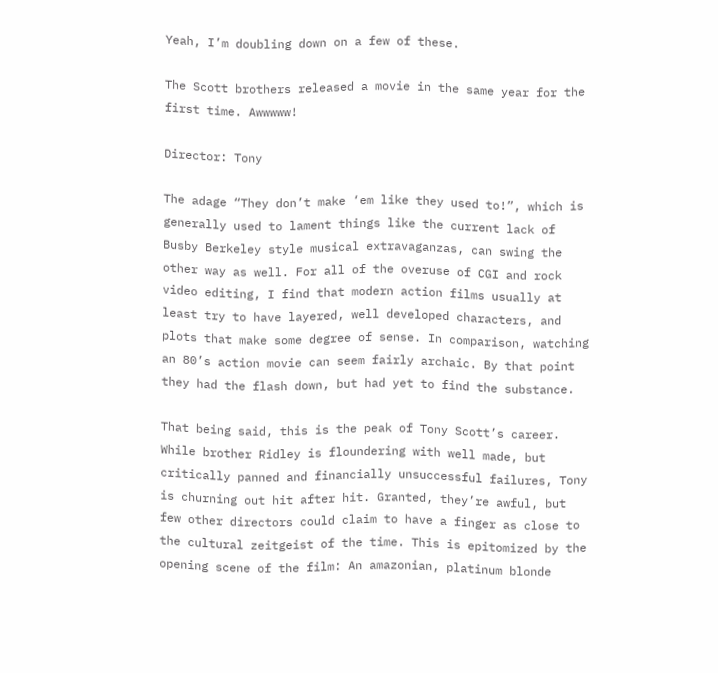Yeah, I’m doubling down on a few of these.

The Scott brothers released a movie in the same year for the first time. Awwwww!

Director: Tony

The adage “They don’t make ‘em like they used to!”, which is generally used to lament things like the current lack of Busby Berkeley style musical extravaganzas, can swing the other way as well. For all of the overuse of CGI and rock video editing, I find that modern action films usually at least try to have layered, well developed characters, and plots that make some degree of sense. In comparison, watching an 80’s action movie can seem fairly archaic. By that point they had the flash down, but had yet to find the substance.

That being said, this is the peak of Tony Scott’s career. While brother Ridley is floundering with well made, but critically panned and financially unsuccessful failures, Tony is churning out hit after hit. Granted, they’re awful, but few other directors could claim to have a finger as close to the cultural zeitgeist of the time. This is epitomized by the opening scene of the film: An amazonian, platinum blonde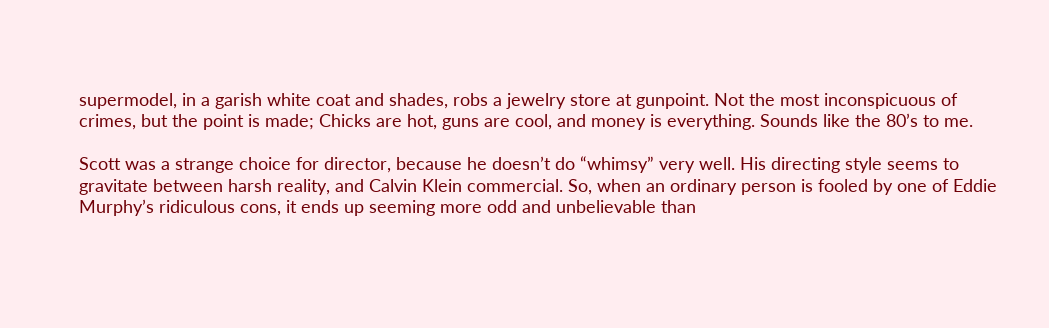supermodel, in a garish white coat and shades, robs a jewelry store at gunpoint. Not the most inconspicuous of crimes, but the point is made; Chicks are hot, guns are cool, and money is everything. Sounds like the 80’s to me.

Scott was a strange choice for director, because he doesn’t do “whimsy” very well. His directing style seems to gravitate between harsh reality, and Calvin Klein commercial. So, when an ordinary person is fooled by one of Eddie Murphy’s ridiculous cons, it ends up seeming more odd and unbelievable than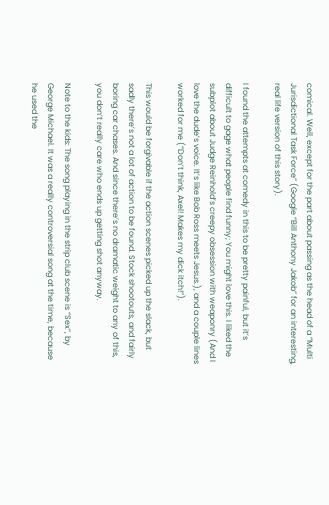comical. Well, except for the part about passing as the head of a “Multi Jurisdictional Task Force” (Google “Bill Anthony Jakob” for an interesting, real life version of this story).

I found the attempts at comedy in this to be pretty painful, but it’s difficult to gage what people find funny; You might love this. I liked the subplot about Judge Reinhold’s creepy obsession with weaponry (And I love the dude’s voice. It’s like Bob Ross meets Jesus.), and a couple lines worked for me (“Don’t think, Axel! Makes my dick itch!”).

This would be forgivable if the action scenes picked up the slack, but sadly there’s not a lot of action to be found. Stock shootouts, and fairly boring car chases. And since there’s no dramatic weight to any of this, you don’t really care who ends up getting shot anyway.

Note to the kids: The song playing in the strip club scene is “Sex”, by George Michael. It was a really controversial song at the time, because he used the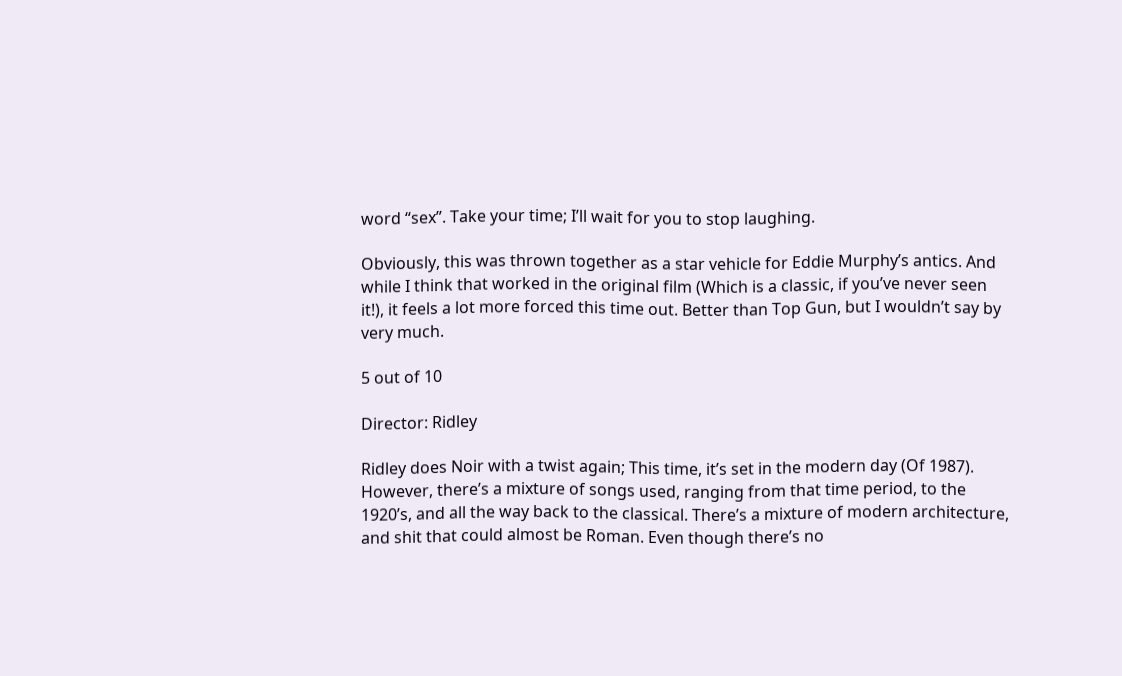word “sex”. Take your time; I’ll wait for you to stop laughing.

Obviously, this was thrown together as a star vehicle for Eddie Murphy’s antics. And while I think that worked in the original film (Which is a classic, if you’ve never seen it!), it feels a lot more forced this time out. Better than Top Gun, but I wouldn’t say by very much.

5 out of 10

Director: Ridley

Ridley does Noir with a twist again; This time, it’s set in the modern day (Of 1987). However, there’s a mixture of songs used, ranging from that time period, to the 1920’s, and all the way back to the classical. There’s a mixture of modern architecture, and shit that could almost be Roman. Even though there’s no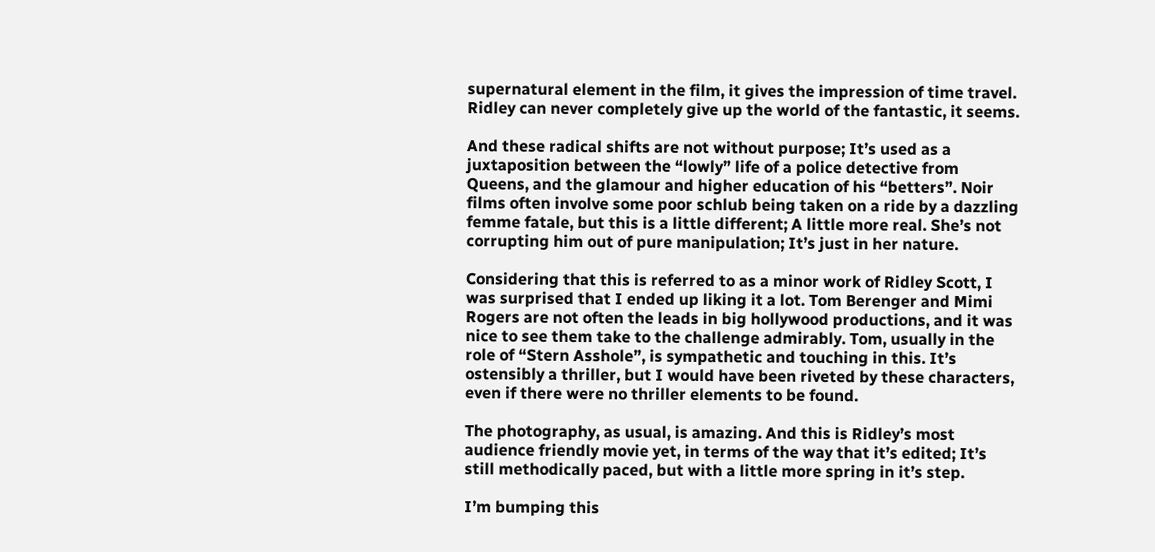supernatural element in the film, it gives the impression of time travel. Ridley can never completely give up the world of the fantastic, it seems.

And these radical shifts are not without purpose; It’s used as a juxtaposition between the “lowly” life of a police detective from Queens, and the glamour and higher education of his “betters”. Noir films often involve some poor schlub being taken on a ride by a dazzling femme fatale, but this is a little different; A little more real. She’s not corrupting him out of pure manipulation; It’s just in her nature.

Considering that this is referred to as a minor work of Ridley Scott, I was surprised that I ended up liking it a lot. Tom Berenger and Mimi Rogers are not often the leads in big hollywood productions, and it was nice to see them take to the challenge admirably. Tom, usually in the role of “Stern Asshole”, is sympathetic and touching in this. It’s ostensibly a thriller, but I would have been riveted by these characters, even if there were no thriller elements to be found.

The photography, as usual, is amazing. And this is Ridley’s most audience friendly movie yet, in terms of the way that it’s edited; It’s still methodically paced, but with a little more spring in it’s step.

I’m bumping this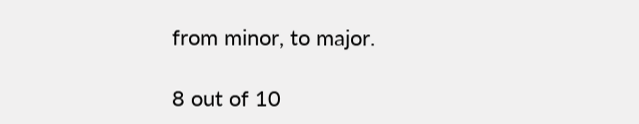from minor, to major.

8 out of 10